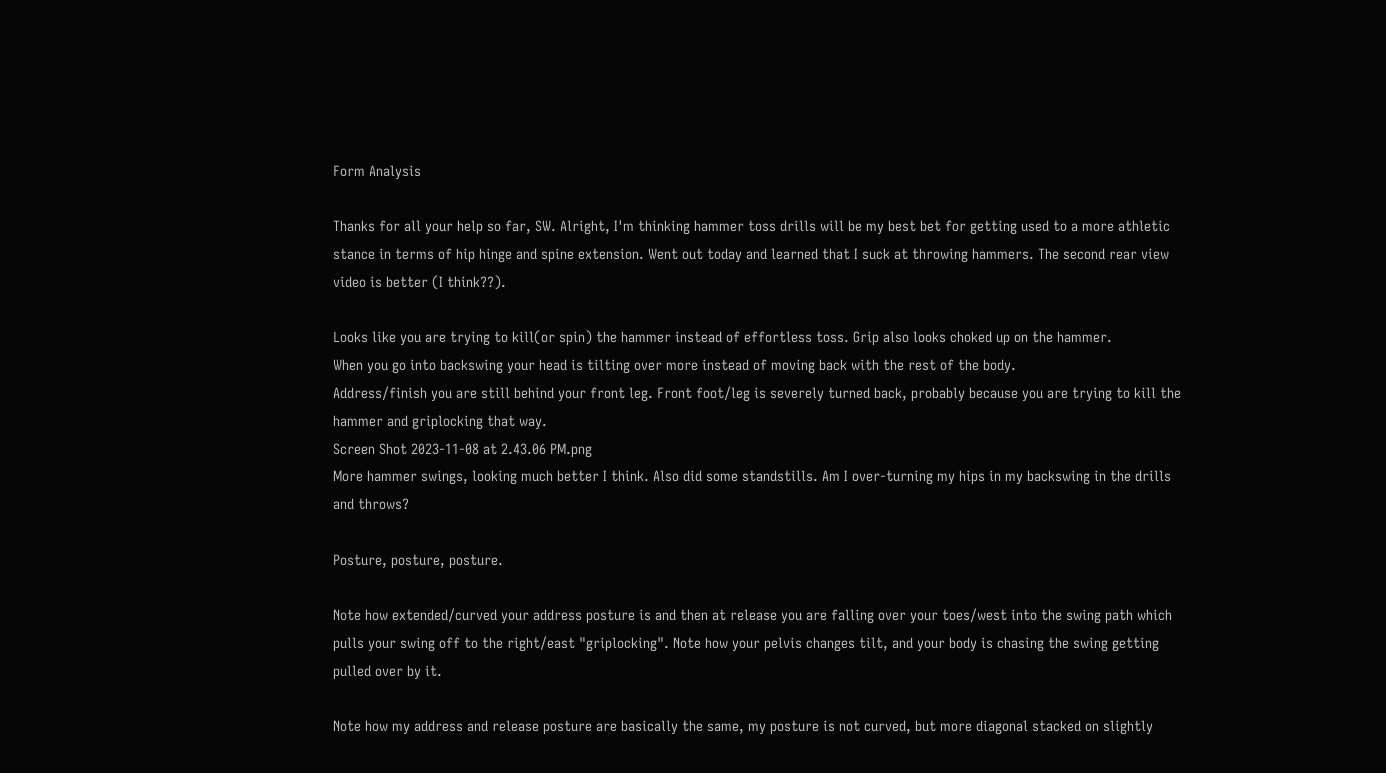Form Analysis

Thanks for all your help so far, SW. Alright, I'm thinking hammer toss drills will be my best bet for getting used to a more athletic stance in terms of hip hinge and spine extension. Went out today and learned that I suck at throwing hammers. The second rear view video is better (I think??).

Looks like you are trying to kill(or spin) the hammer instead of effortless toss. Grip also looks choked up on the hammer.
When you go into backswing your head is tilting over more instead of moving back with the rest of the body.
Address/finish you are still behind your front leg. Front foot/leg is severely turned back, probably because you are trying to kill the hammer and griplocking that way.
Screen Shot 2023-11-08 at 2.43.06 PM.png
More hammer swings, looking much better I think. Also did some standstills. Am I over-turning my hips in my backswing in the drills and throws?

Posture, posture, posture.

Note how extended/curved your address posture is and then at release you are falling over your toes/west into the swing path which pulls your swing off to the right/east "griplocking". Note how your pelvis changes tilt, and your body is chasing the swing getting pulled over by it.

Note how my address and release posture are basically the same, my posture is not curved, but more diagonal stacked on slightly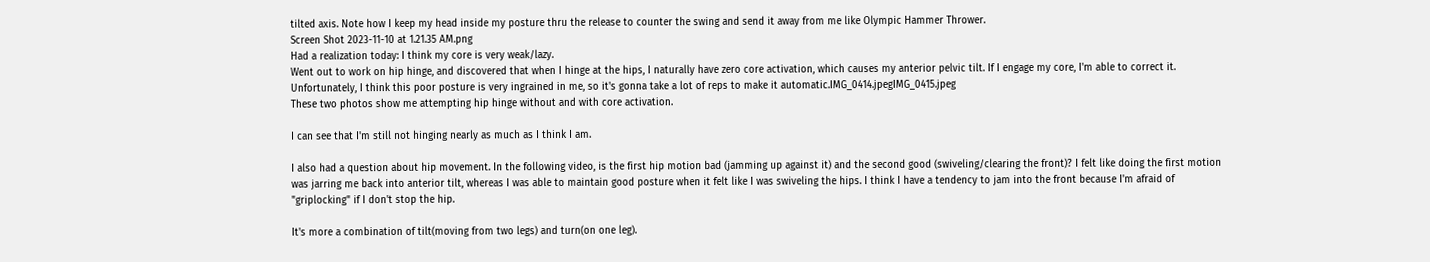tilted axis. Note how I keep my head inside my posture thru the release to counter the swing and send it away from me like Olympic Hammer Thrower.
Screen Shot 2023-11-10 at 1.21.35 AM.png
Had a realization today: I think my core is very weak/lazy.
Went out to work on hip hinge, and discovered that when I hinge at the hips, I naturally have zero core activation, which causes my anterior pelvic tilt. If I engage my core, I'm able to correct it. Unfortunately, I think this poor posture is very ingrained in me, so it's gonna take a lot of reps to make it automatic.IMG_0414.jpegIMG_0415.jpeg
These two photos show me attempting hip hinge without and with core activation.

I can see that I'm still not hinging nearly as much as I think I am.

I also had a question about hip movement. In the following video, is the first hip motion bad (jamming up against it) and the second good (swiveling/clearing the front)? I felt like doing the first motion was jarring me back into anterior tilt, whereas I was able to maintain good posture when it felt like I was swiveling the hips. I think I have a tendency to jam into the front because I'm afraid of "griplocking" if I don't stop the hip.

It's more a combination of tilt(moving from two legs) and turn(on one leg).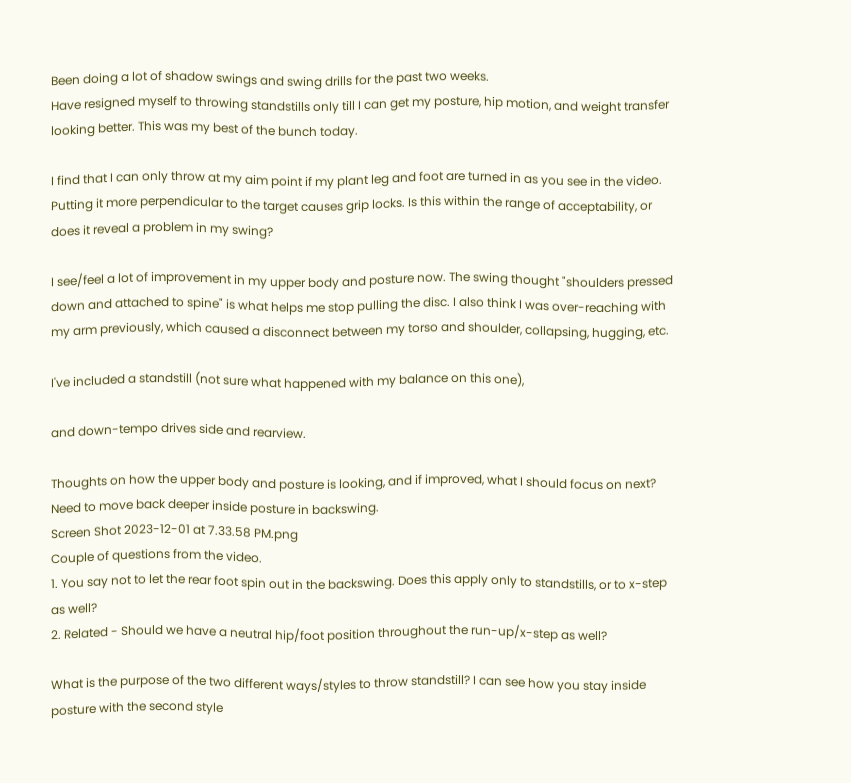Been doing a lot of shadow swings and swing drills for the past two weeks.
Have resigned myself to throwing standstills only till I can get my posture, hip motion, and weight transfer looking better. This was my best of the bunch today.

I find that I can only throw at my aim point if my plant leg and foot are turned in as you see in the video. Putting it more perpendicular to the target causes grip locks. Is this within the range of acceptability, or does it reveal a problem in my swing?

I see/feel a lot of improvement in my upper body and posture now. The swing thought "shoulders pressed down and attached to spine" is what helps me stop pulling the disc. I also think I was over-reaching with my arm previously, which caused a disconnect between my torso and shoulder, collapsing, hugging, etc.

I've included a standstill (not sure what happened with my balance on this one),

and down-tempo drives side and rearview.

Thoughts on how the upper body and posture is looking, and if improved, what I should focus on next?
Need to move back deeper inside posture in backswing.
Screen Shot 2023-12-01 at 7.33.58 PM.png
Couple of questions from the video.
1. You say not to let the rear foot spin out in the backswing. Does this apply only to standstills, or to x-step as well?
2. Related - Should we have a neutral hip/foot position throughout the run-up/x-step as well?

What is the purpose of the two different ways/styles to throw standstill? I can see how you stay inside posture with the second style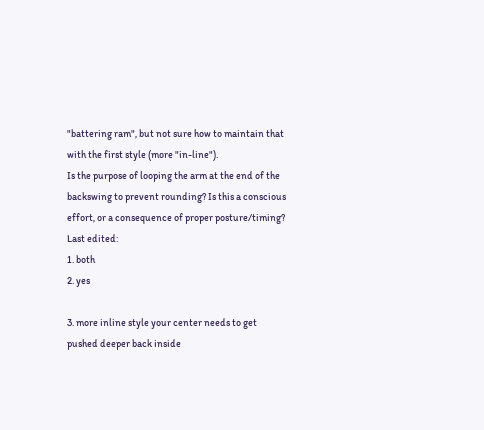"battering ram", but not sure how to maintain that with the first style (more "in-line").
Is the purpose of looping the arm at the end of the backswing to prevent rounding? Is this a conscious effort, or a consequence of proper posture/timing?
Last edited:
1. both
2. yes

3. more inline style your center needs to get pushed deeper back inside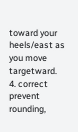toward your heels/east as you move targetward.
4. correct prevent rounding,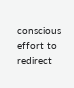conscious effort to redirect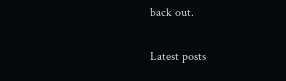back out.

Latest posts